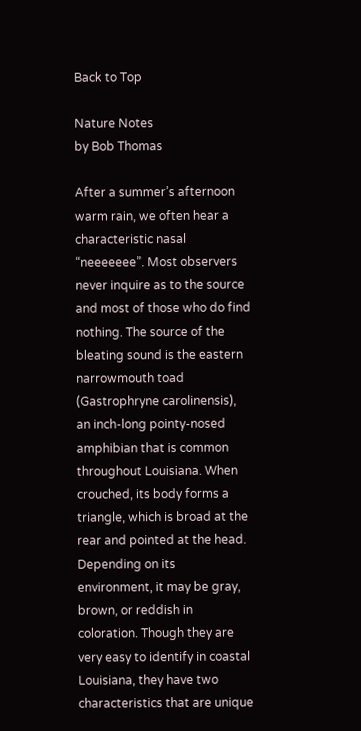Back to Top

Nature Notes
by Bob Thomas

After a summer’s afternoon warm rain, we often hear a characteristic nasal “neeeeeee”. Most observers never inquire as to the source and most of those who do find nothing. The source of the bleating sound is the eastern narrowmouth toad (Gastrophryne carolinensis), an inch-long pointy-nosed amphibian that is common throughout Louisiana. When crouched, its body forms a triangle, which is broad at the rear and pointed at the head. Depending on its environment, it may be gray, brown, or reddish in coloration. Though they are very easy to identify in coastal Louisiana, they have two characteristics that are unique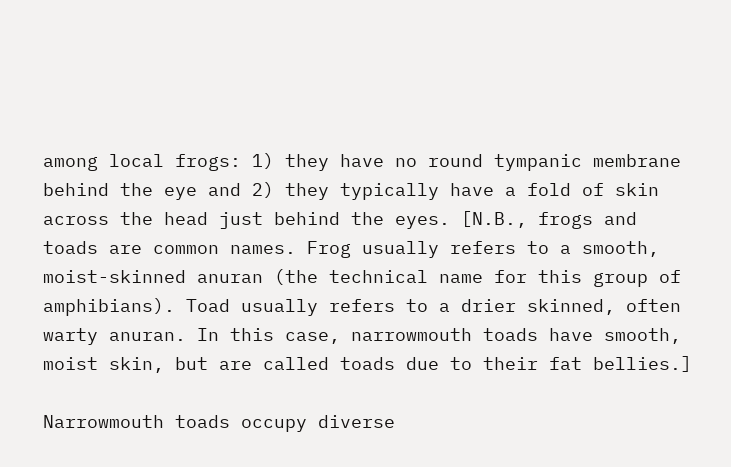among local frogs: 1) they have no round tympanic membrane behind the eye and 2) they typically have a fold of skin across the head just behind the eyes. [N.B., frogs and toads are common names. Frog usually refers to a smooth, moist-skinned anuran (the technical name for this group of amphibians). Toad usually refers to a drier skinned, often warty anuran. In this case, narrowmouth toads have smooth, moist skin, but are called toads due to their fat bellies.]

Narrowmouth toads occupy diverse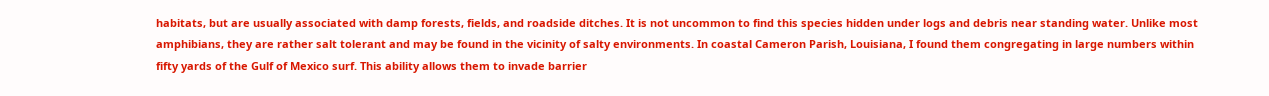habitats, but are usually associated with damp forests, fields, and roadside ditches. It is not uncommon to find this species hidden under logs and debris near standing water. Unlike most amphibians, they are rather salt tolerant and may be found in the vicinity of salty environments. In coastal Cameron Parish, Louisiana, I found them congregating in large numbers within fifty yards of the Gulf of Mexico surf. This ability allows them to invade barrier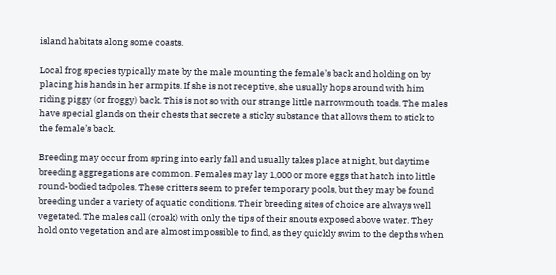island habitats along some coasts.

Local frog species typically mate by the male mounting the female’s back and holding on by placing his hands in her armpits. If she is not receptive, she usually hops around with him riding piggy (or froggy) back. This is not so with our strange little narrowmouth toads. The males have special glands on their chests that secrete a sticky substance that allows them to stick to the female’s back.

Breeding may occur from spring into early fall and usually takes place at night, but daytime breeding aggregations are common. Females may lay 1,000 or more eggs that hatch into little round-bodied tadpoles. These critters seem to prefer temporary pools, but they may be found breeding under a variety of aquatic conditions. Their breeding sites of choice are always well vegetated. The males call (croak) with only the tips of their snouts exposed above water. They hold onto vegetation and are almost impossible to find, as they quickly swim to the depths when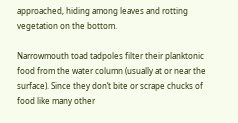approached, hiding among leaves and rotting vegetation on the bottom.

Narrowmouth toad tadpoles filter their planktonic food from the water column (usually at or near the surface). Since they don’t bite or scrape chucks of food like many other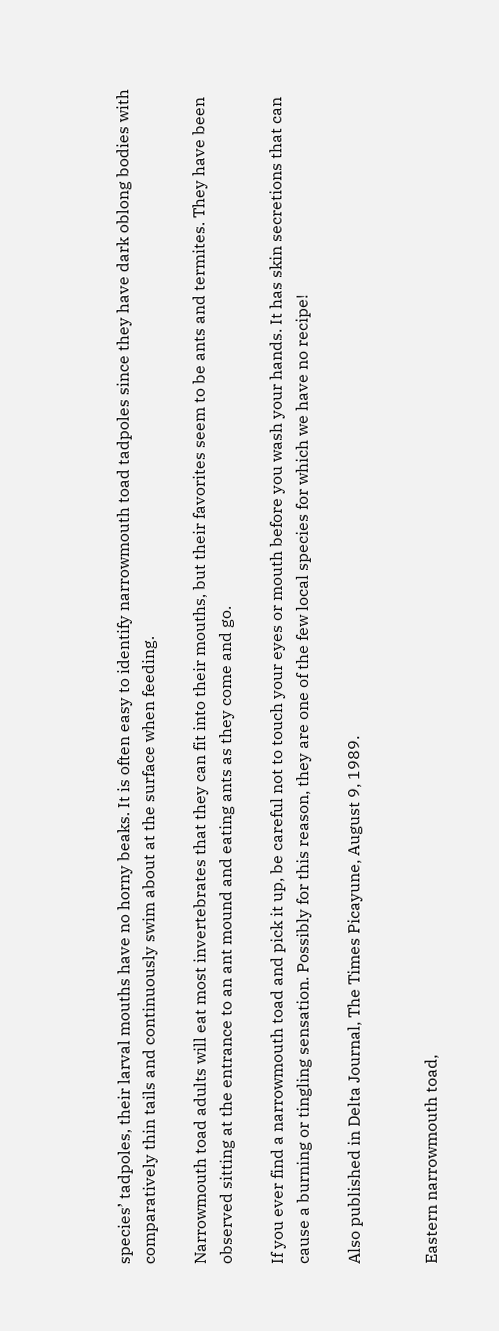species’ tadpoles, their larval mouths have no horny beaks. It is often easy to identify narrowmouth toad tadpoles since they have dark oblong bodies with comparatively thin tails and continuously swim about at the surface when feeding.

Narrowmouth toad adults will eat most invertebrates that they can fit into their mouths, but their favorites seem to be ants and termites. They have been observed sitting at the entrance to an ant mound and eating ants as they come and go.

If you ever find a narrowmouth toad and pick it up, be careful not to touch your eyes or mouth before you wash your hands. It has skin secretions that can cause a burning or tingling sensation. Possibly for this reason, they are one of the few local species for which we have no recipe!

Also published in Delta Journal, The Times Picayune, August 9, 1989.


Eastern narrowmouth toad,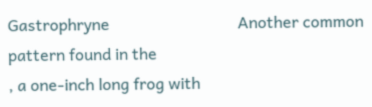Gastrophryne                                Another common pattern found in the
, a one-inch long frog with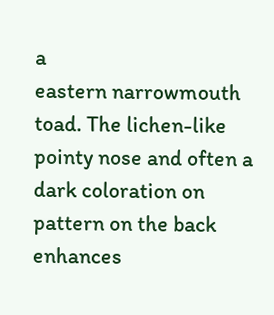a                                  eastern narrowmouth toad. The lichen-like
pointy nose and often a dark coloration on                               pattern on the back enhances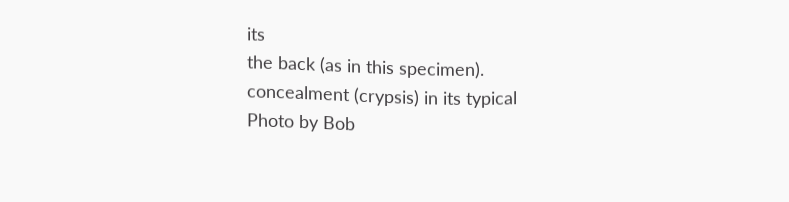its
the back (as in this specimen).                                               concealment (crypsis) in its typical
Photo by Bob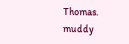Thomas.                                                         muddy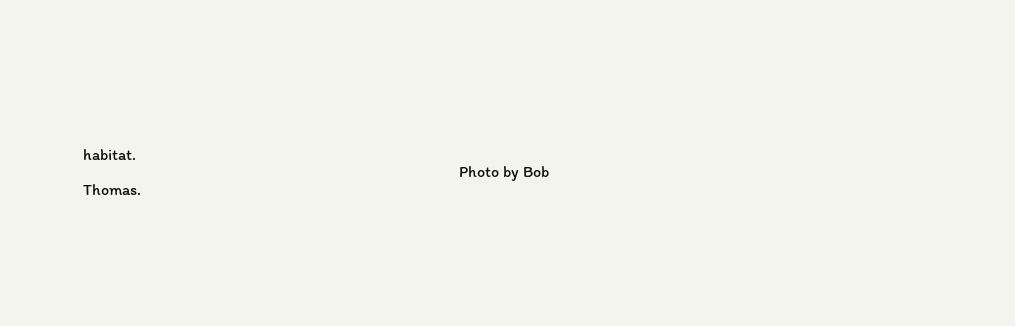habitat.
                                                                                              Photo by Bob Thomas.